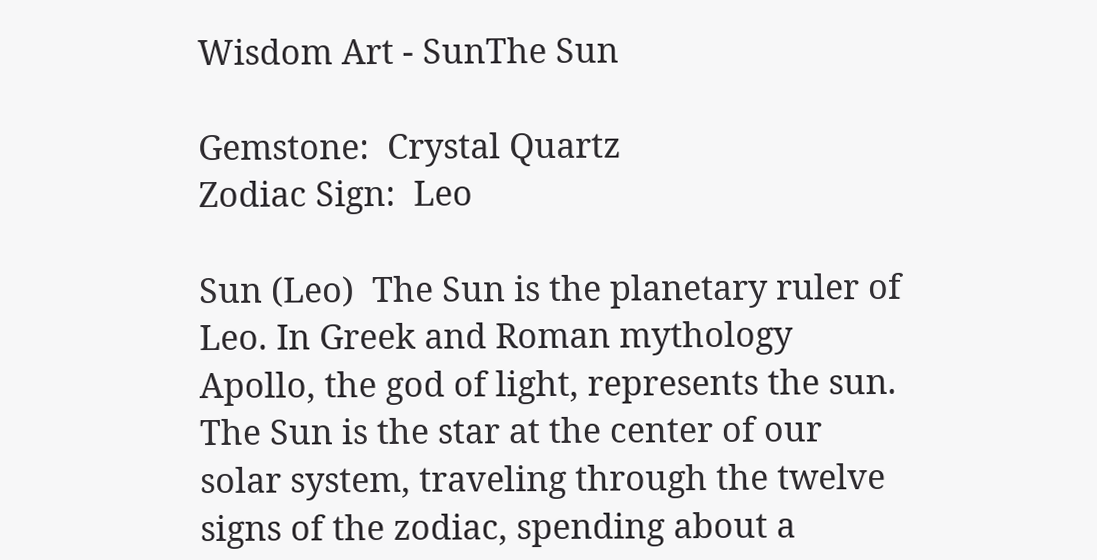Wisdom Art - SunThe Sun

Gemstone:  Crystal Quartz
Zodiac Sign:  Leo

Sun (Leo)  The Sun is the planetary ruler of Leo. In Greek and Roman mythology Apollo, the god of light, represents the sun. The Sun is the star at the center of our solar system, traveling through the twelve signs of the zodiac, spending about a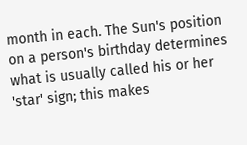month in each. The Sun's position on a person's birthday determines what is usually called his or her 'star' sign; this makes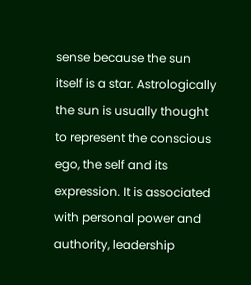sense because the sun itself is a star. Astrologically the sun is usually thought to represent the conscious ego, the self and its expression. It is associated with personal power and authority, leadership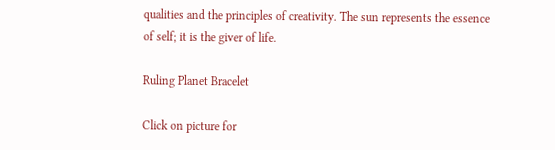qualities and the principles of creativity. The sun represents the essence of self; it is the giver of life.

Ruling Planet Bracelet

Click on picture for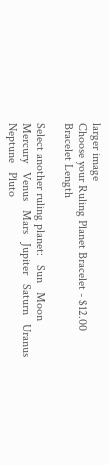larger image
Choose your Ruling Planet Bracelet - $12.00
Bracelet Length

Select another ruling planet:   Sun   Moon   Mercury   Venus   Mars   Jupiter   Saturn   Uranus   Neptune   Pluto